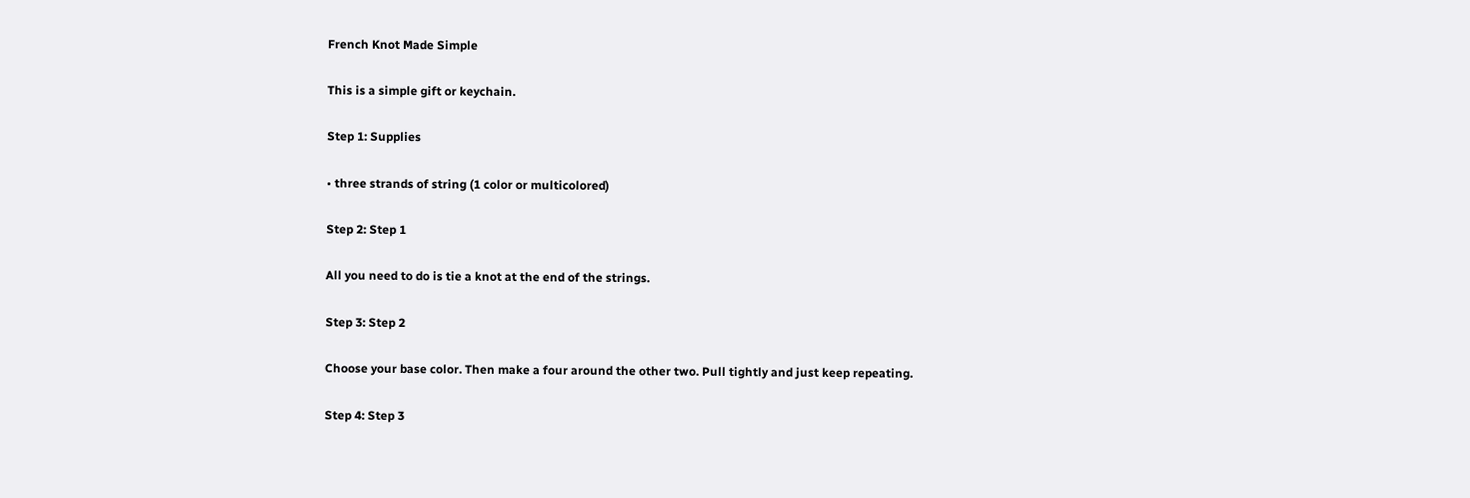French Knot Made Simple

This is a simple gift or keychain.

Step 1: Supplies

• three strands of string (1 color or multicolored)

Step 2: Step 1

All you need to do is tie a knot at the end of the strings.

Step 3: Step 2

Choose your base color. Then make a four around the other two. Pull tightly and just keep repeating.

Step 4: Step 3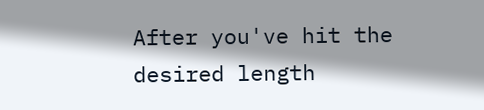After you've hit the desired length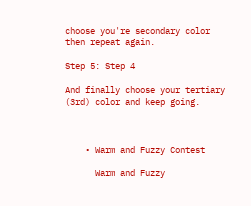choose you're secondary color then repeat again.

Step 5: Step 4

And finally choose your tertiary (3rd) color and keep going.



    • Warm and Fuzzy Contest

      Warm and Fuzzy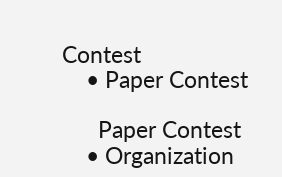Contest
    • Paper Contest

      Paper Contest
    • Organization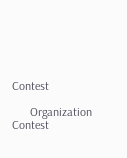Contest

      Organization Contest